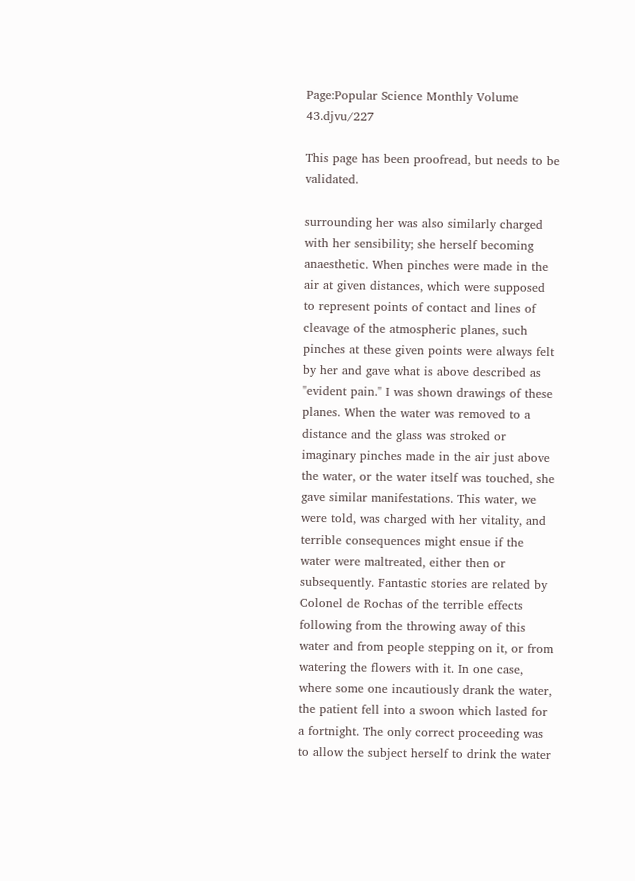Page:Popular Science Monthly Volume 43.djvu/227

This page has been proofread, but needs to be validated.

surrounding her was also similarly charged with her sensibility; she herself becoming anaesthetic. When pinches were made in the air at given distances, which were supposed to represent points of contact and lines of cleavage of the atmospheric planes, such pinches at these given points were always felt by her and gave what is above described as "evident pain." I was shown drawings of these planes. When the water was removed to a distance and the glass was stroked or imaginary pinches made in the air just above the water, or the water itself was touched, she gave similar manifestations. This water, we were told, was charged with her vitality, and terrible consequences might ensue if the water were maltreated, either then or subsequently. Fantastic stories are related by Colonel de Rochas of the terrible effects following from the throwing away of this water and from people stepping on it, or from watering the flowers with it. In one case, where some one incautiously drank the water, the patient fell into a swoon which lasted for a fortnight. The only correct proceeding was to allow the subject herself to drink the water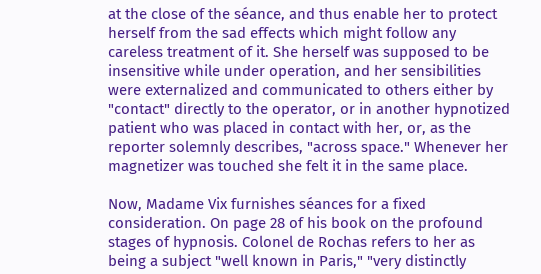at the close of the séance, and thus enable her to protect herself from the sad effects which might follow any careless treatment of it. She herself was supposed to be insensitive while under operation, and her sensibilities were externalized and communicated to others either by "contact" directly to the operator, or in another hypnotized patient who was placed in contact with her, or, as the reporter solemnly describes, "across space." Whenever her magnetizer was touched she felt it in the same place.

Now, Madame Vix furnishes séances for a fixed consideration. On page 28 of his book on the profound stages of hypnosis. Colonel de Rochas refers to her as being a subject "well known in Paris," "very distinctly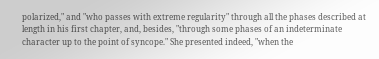polarized," and "who passes with extreme regularity" through all the phases described at length in his first chapter, and, besides, "through some phases of an indeterminate character up to the point of syncope." She presented indeed, "when the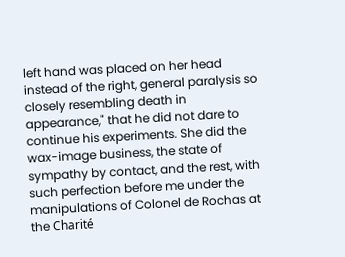left hand was placed on her head instead of the right, general paralysis so closely resembling death in appearance," that he did not dare to continue his experiments. She did the wax-image business, the state of sympathy by contact, and the rest, with such perfection before me under the manipulations of Colonel de Rochas at the Charité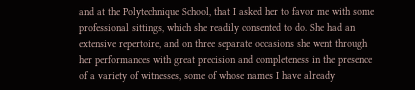and at the Polytechnique School, that I asked her to favor me with some professional sittings, which she readily consented to do. She had an extensive repertoire, and on three separate occasions she went through her performances with great precision and completeness in the presence of a variety of witnesses, some of whose names I have already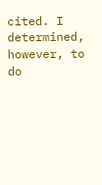cited. I determined, however, to do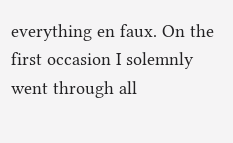everything en faux. On the first occasion I solemnly went through all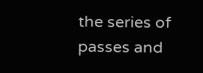the series of passes and